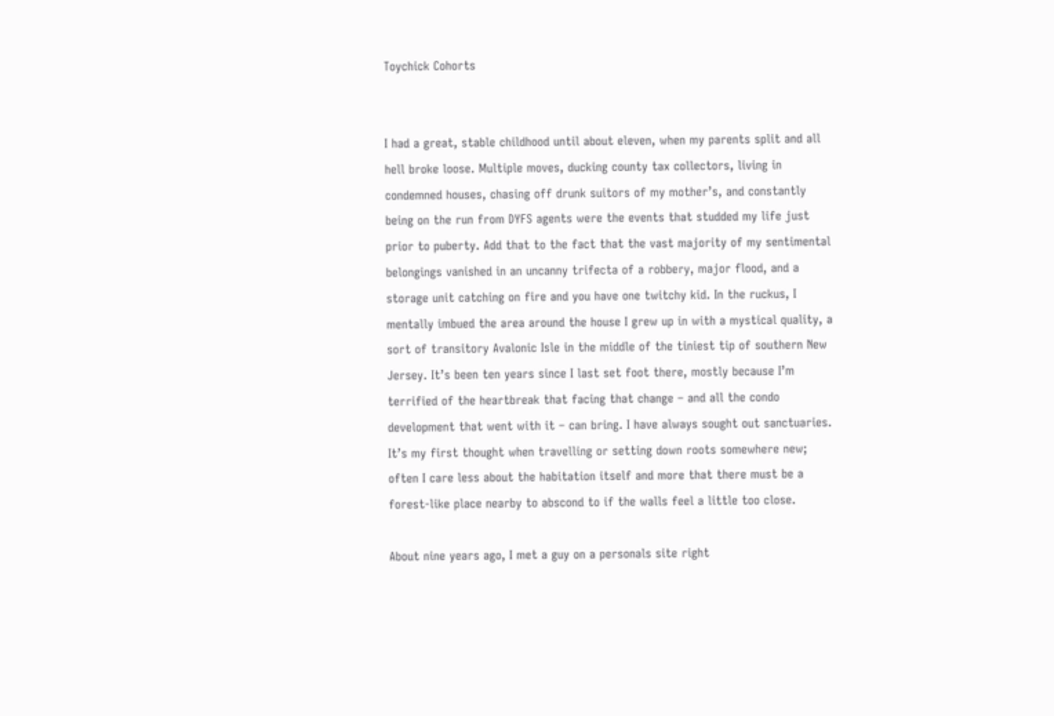Toychick Cohorts


I had a great, stable childhood until about eleven, when my parents split and all hell broke loose. Multiple moves, ducking county tax collectors, living in condemned houses, chasing off drunk suitors of my mother’s, and constantly being on the run from DYFS agents were the events that studded my life just prior to puberty. Add that to the fact that the vast majority of my sentimental belongings vanished in an uncanny trifecta of a robbery, major flood, and a storage unit catching on fire and you have one twitchy kid. In the ruckus, I mentally imbued the area around the house I grew up in with a mystical quality, a sort of transitory Avalonic Isle in the middle of the tiniest tip of southern New Jersey. It’s been ten years since I last set foot there, mostly because I’m terrified of the heartbreak that facing that change – and all the condo development that went with it – can bring. I have always sought out sanctuaries. It’s my first thought when travelling or setting down roots somewhere new; often I care less about the habitation itself and more that there must be a forest-like place nearby to abscond to if the walls feel a little too close.

About nine years ago, I met a guy on a personals site right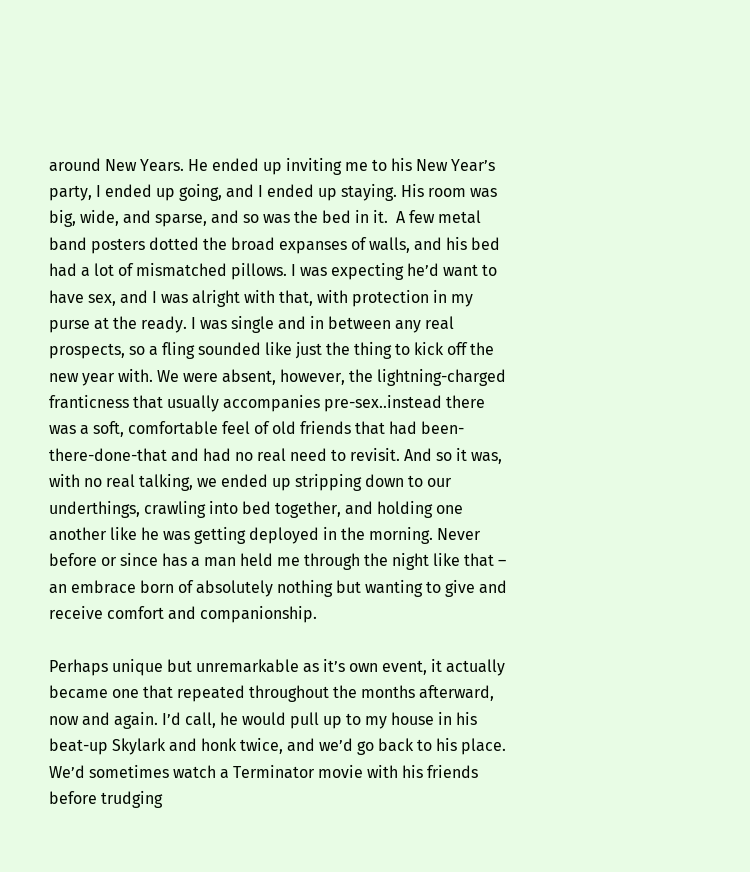around New Years. He ended up inviting me to his New Year’s party, I ended up going, and I ended up staying. His room was big, wide, and sparse, and so was the bed in it.  A few metal band posters dotted the broad expanses of walls, and his bed had a lot of mismatched pillows. I was expecting he’d want to have sex, and I was alright with that, with protection in my purse at the ready. I was single and in between any real prospects, so a fling sounded like just the thing to kick off the new year with. We were absent, however, the lightning-charged franticness that usually accompanies pre-sex..instead there was a soft, comfortable feel of old friends that had been-there-done-that and had no real need to revisit. And so it was, with no real talking, we ended up stripping down to our underthings, crawling into bed together, and holding one another like he was getting deployed in the morning. Never before or since has a man held me through the night like that – an embrace born of absolutely nothing but wanting to give and receive comfort and companionship.

Perhaps unique but unremarkable as it’s own event, it actually became one that repeated throughout the months afterward, now and again. I’d call, he would pull up to my house in his beat-up Skylark and honk twice, and we’d go back to his place. We’d sometimes watch a Terminator movie with his friends before trudging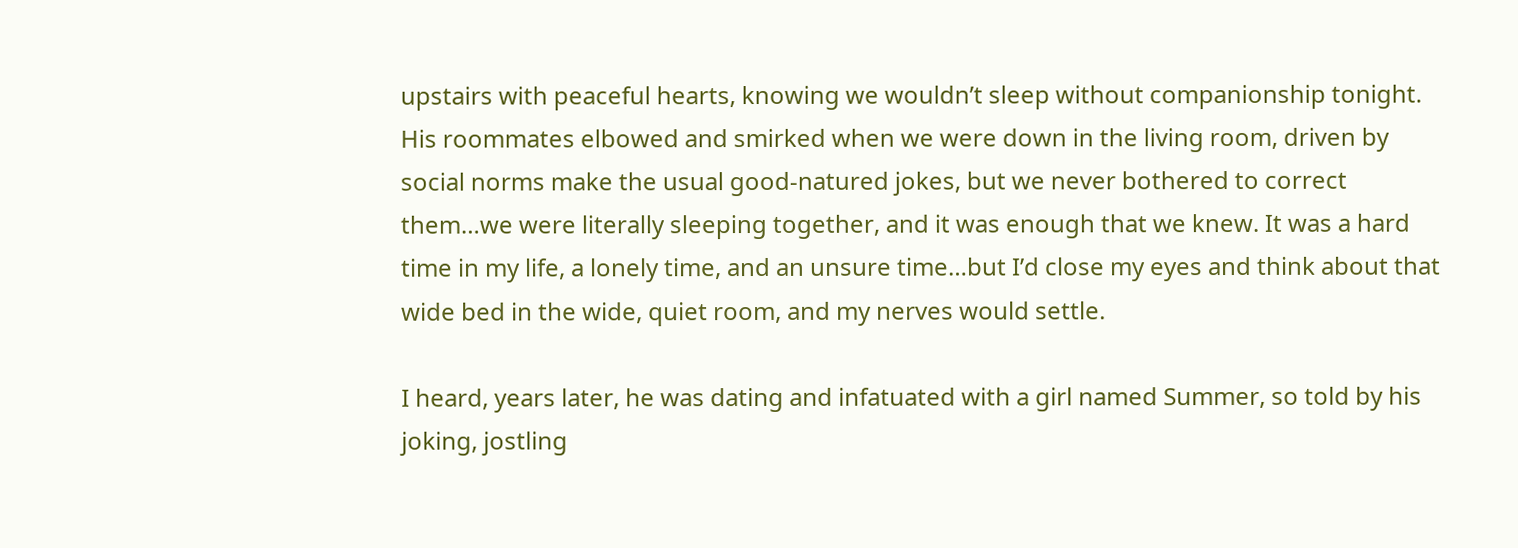upstairs with peaceful hearts, knowing we wouldn’t sleep without companionship tonight. His roommates elbowed and smirked when we were down in the living room, driven by social norms make the usual good-natured jokes, but we never bothered to correct them…we were literally sleeping together, and it was enough that we knew. It was a hard time in my life, a lonely time, and an unsure time…but I’d close my eyes and think about that wide bed in the wide, quiet room, and my nerves would settle.

I heard, years later, he was dating and infatuated with a girl named Summer, so told by his joking, jostling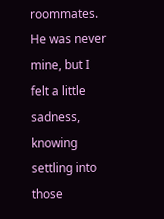roommates. He was never mine, but I felt a little sadness, knowing settling into those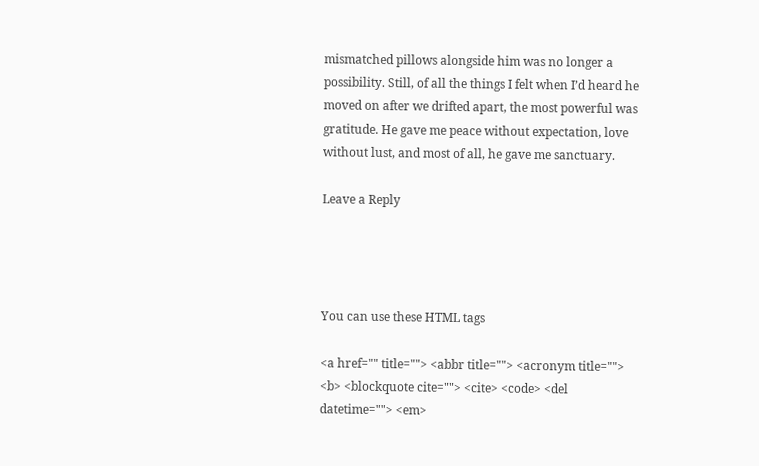mismatched pillows alongside him was no longer a possibility. Still, of all the things I felt when I’d heard he moved on after we drifted apart, the most powerful was gratitude. He gave me peace without expectation, love without lust, and most of all, he gave me sanctuary.

Leave a Reply




You can use these HTML tags

<a href="" title=""> <abbr title=""> <acronym title=""> <b> <blockquote cite=""> <cite> <code> <del datetime=""> <em>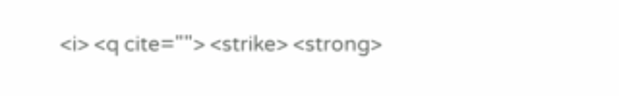<i> <q cite=""> <strike> <strong>